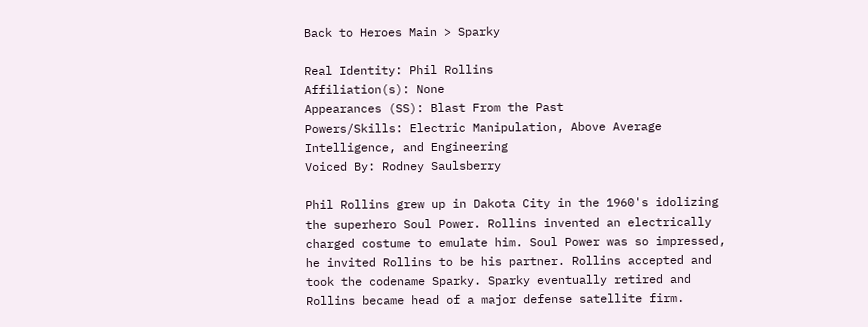Back to Heroes Main > Sparky

Real Identity: Phil Rollins
Affiliation(s): None
Appearances (SS): Blast From the Past
Powers/Skills: Electric Manipulation, Above Average Intelligence, and Engineering
Voiced By: Rodney Saulsberry

Phil Rollins grew up in Dakota City in the 1960's idolizing the superhero Soul Power. Rollins invented an electrically charged costume to emulate him. Soul Power was so impressed, he invited Rollins to be his partner. Rollins accepted and took the codename Sparky. Sparky eventually retired and Rollins became head of a major defense satellite firm.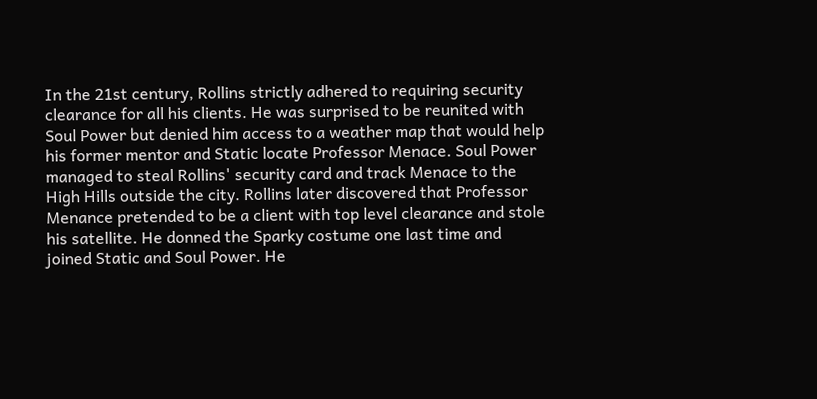In the 21st century, Rollins strictly adhered to requiring security clearance for all his clients. He was surprised to be reunited with Soul Power but denied him access to a weather map that would help his former mentor and Static locate Professor Menace. Soul Power managed to steal Rollins' security card and track Menace to the High Hills outside the city. Rollins later discovered that Professor Menance pretended to be a client with top level clearance and stole his satellite. He donned the Sparky costume one last time and joined Static and Soul Power. He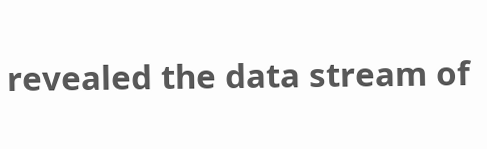revealed the data stream of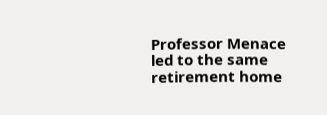Professor Menace led to the same retirement home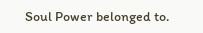Soul Power belonged to.